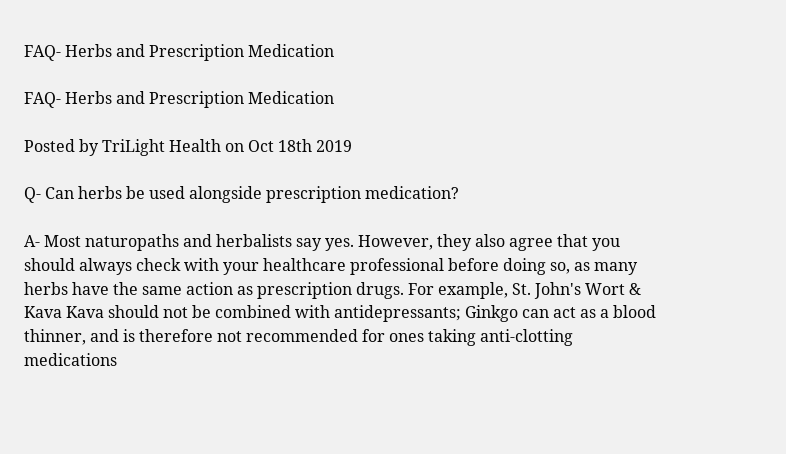FAQ- Herbs and Prescription Medication

FAQ- Herbs and Prescription Medication

Posted by TriLight Health on Oct 18th 2019

Q- Can herbs be used alongside prescription medication?

A- Most naturopaths and herbalists say yes. However, they also agree that you should always check with your healthcare professional before doing so, as many herbs have the same action as prescription drugs. For example, St. John's Wort & Kava Kava should not be combined with antidepressants; Ginkgo can act as a blood thinner, and is therefore not recommended for ones taking anti-clotting medications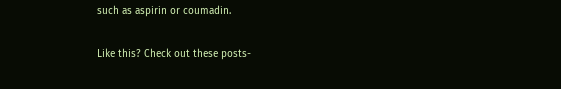such as aspirin or coumadin.

Like this? Check out these posts-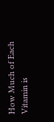How Much of Each Vitamin is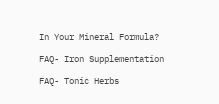In Your Mineral Formula?

FAQ- Iron Supplementation

FAQ- Tonic Herbs